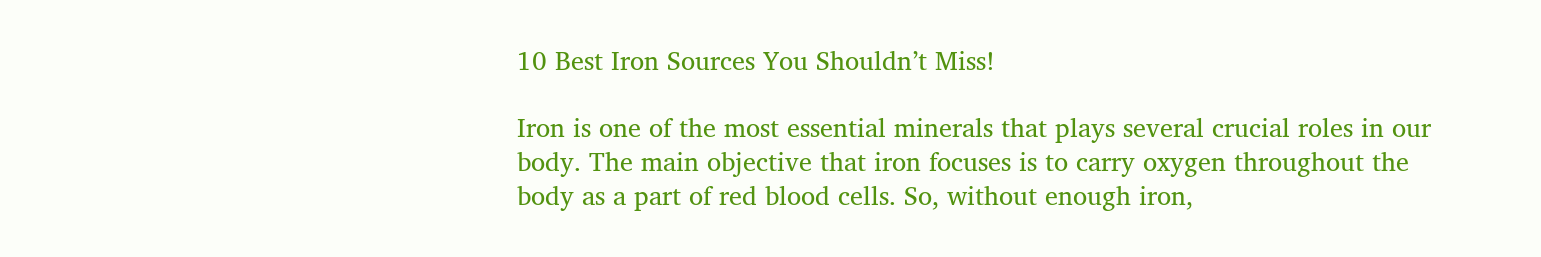10 Best Iron Sources You Shouldn’t Miss!

Iron is one of the most essential minerals that plays several crucial roles in our body. The main objective that iron focuses is to carry oxygen throughout the body as a part of red blood cells. So, without enough iron,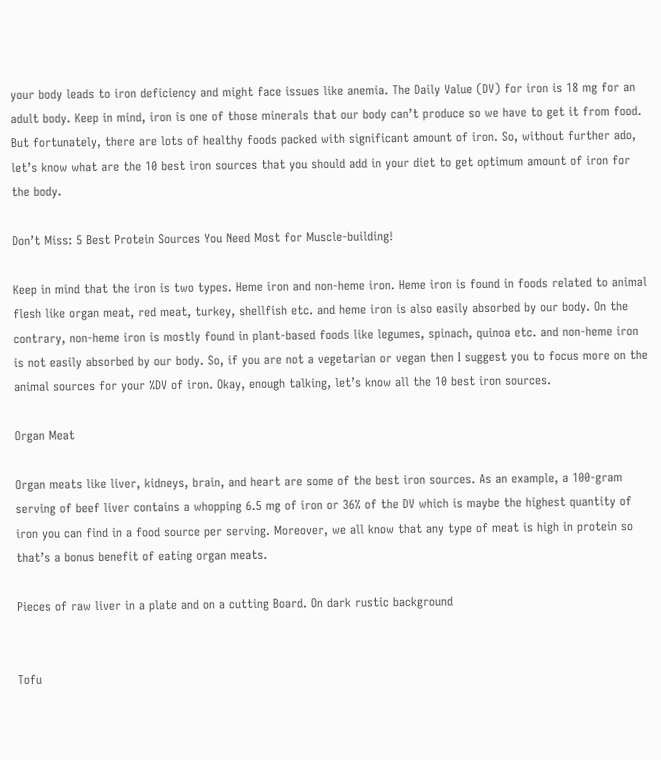your body leads to iron deficiency and might face issues like anemia. The Daily Value (DV) for iron is 18 mg for an adult body. Keep in mind, iron is one of those minerals that our body can’t produce so we have to get it from food. But fortunately, there are lots of healthy foods packed with significant amount of iron. So, without further ado, let’s know what are the 10 best iron sources that you should add in your diet to get optimum amount of iron for the body.

Don’t Miss: 5 Best Protein Sources You Need Most for Muscle-building!

Keep in mind that the iron is two types. Heme iron and non-heme iron. Heme iron is found in foods related to animal flesh like organ meat, red meat, turkey, shellfish etc. and heme iron is also easily absorbed by our body. On the contrary, non-heme iron is mostly found in plant-based foods like legumes, spinach, quinoa etc. and non-heme iron is not easily absorbed by our body. So, if you are not a vegetarian or vegan then I suggest you to focus more on the animal sources for your %DV of iron. Okay, enough talking, let’s know all the 10 best iron sources.

Organ Meat

Organ meats like liver, kidneys, brain, and heart are some of the best iron sources. As an example, a 100-gram serving of beef liver contains a whopping 6.5 mg of iron or 36% of the DV which is maybe the highest quantity of iron you can find in a food source per serving. Moreover, we all know that any type of meat is high in protein so that’s a bonus benefit of eating organ meats.

Pieces of raw liver in a plate and on a cutting Board. On dark rustic background


Tofu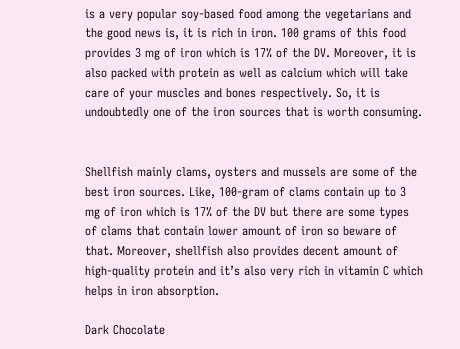is a very popular soy-based food among the vegetarians and the good news is, it is rich in iron. 100 grams of this food provides 3 mg of iron which is 17% of the DV. Moreover, it is also packed with protein as well as calcium which will take care of your muscles and bones respectively. So, it is undoubtedly one of the iron sources that is worth consuming.


Shellfish mainly clams, oysters and mussels are some of the best iron sources. Like, 100-gram of clams contain up to 3 mg of iron which is 17% of the DV but there are some types of clams that contain lower amount of iron so beware of that. Moreover, shellfish also provides decent amount of high-quality protein and it’s also very rich in vitamin C which helps in iron absorption.

Dark Chocolate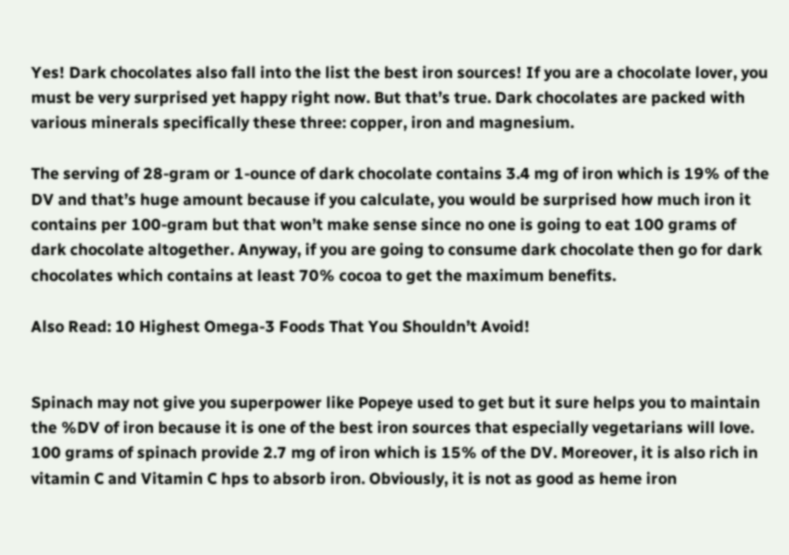Yes! Dark chocolates also fall into the list the best iron sources! If you are a chocolate lover, you must be very surprised yet happy right now. But that’s true. Dark chocolates are packed with various minerals specifically these three: copper, iron and magnesium.

The serving of 28-gram or 1-ounce of dark chocolate contains 3.4 mg of iron which is 19% of the DV and that’s huge amount because if you calculate, you would be surprised how much iron it contains per 100-gram but that won’t make sense since no one is going to eat 100 grams of dark chocolate altogether. Anyway, if you are going to consume dark chocolate then go for dark chocolates which contains at least 70% cocoa to get the maximum benefits.

Also Read: 10 Highest Omega-3 Foods That You Shouldn’t Avoid!


Spinach may not give you superpower like Popeye used to get but it sure helps you to maintain the %DV of iron because it is one of the best iron sources that especially vegetarians will love. 100 grams of spinach provide 2.7 mg of iron which is 15% of the DV. Moreover, it is also rich in vitamin C and Vitamin C hps to absorb iron. Obviously, it is not as good as heme iron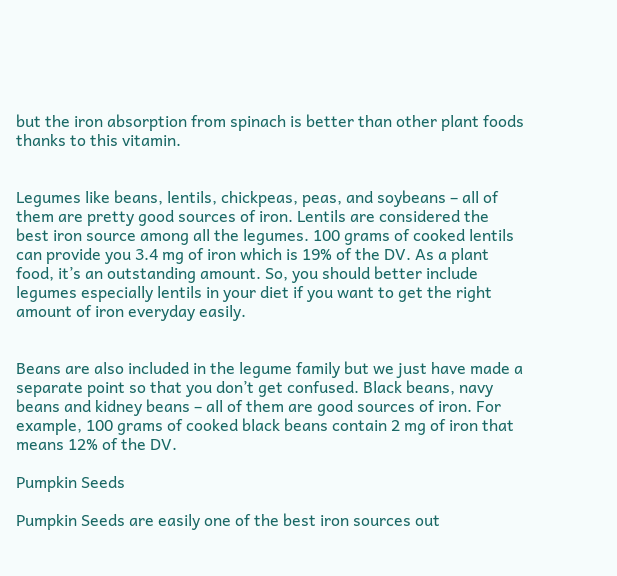but the iron absorption from spinach is better than other plant foods thanks to this vitamin.


Legumes like beans, lentils, chickpeas, peas, and soybeans – all of them are pretty good sources of iron. Lentils are considered the best iron source among all the legumes. 100 grams of cooked lentils can provide you 3.4 mg of iron which is 19% of the DV. As a plant food, it’s an outstanding amount. So, you should better include legumes especially lentils in your diet if you want to get the right amount of iron everyday easily.


Beans are also included in the legume family but we just have made a separate point so that you don’t get confused. Black beans, navy beans and kidney beans – all of them are good sources of iron. For example, 100 grams of cooked black beans contain 2 mg of iron that means 12% of the DV.

Pumpkin Seeds

Pumpkin Seeds are easily one of the best iron sources out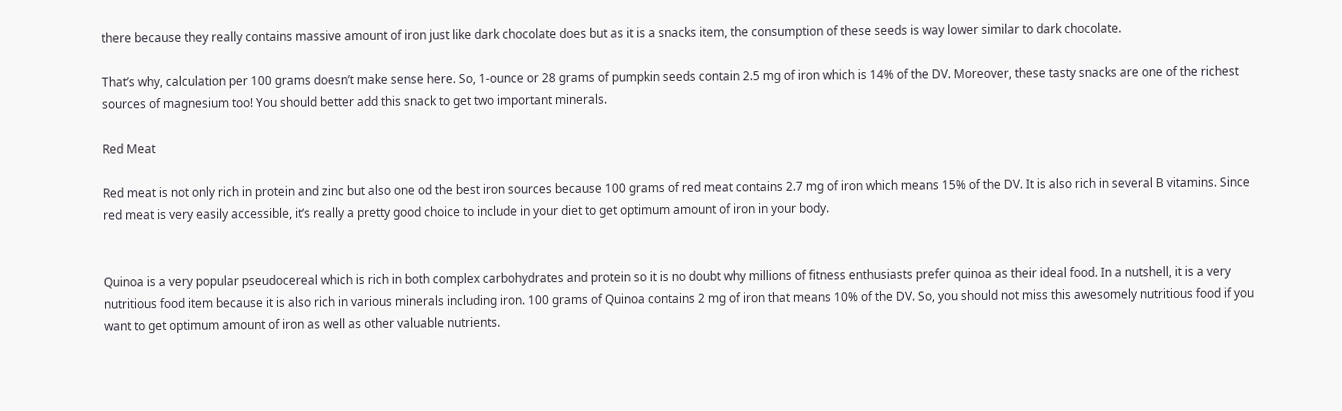there because they really contains massive amount of iron just like dark chocolate does but as it is a snacks item, the consumption of these seeds is way lower similar to dark chocolate.

That’s why, calculation per 100 grams doesn’t make sense here. So, 1-ounce or 28 grams of pumpkin seeds contain 2.5 mg of iron which is 14% of the DV. Moreover, these tasty snacks are one of the richest sources of magnesium too! You should better add this snack to get two important minerals.

Red Meat

Red meat is not only rich in protein and zinc but also one od the best iron sources because 100 grams of red meat contains 2.7 mg of iron which means 15% of the DV. It is also rich in several B vitamins. Since red meat is very easily accessible, it’s really a pretty good choice to include in your diet to get optimum amount of iron in your body.


Quinoa is a very popular pseudocereal which is rich in both complex carbohydrates and protein so it is no doubt why millions of fitness enthusiasts prefer quinoa as their ideal food. In a nutshell, it is a very nutritious food item because it is also rich in various minerals including iron. 100 grams of Quinoa contains 2 mg of iron that means 10% of the DV. So, you should not miss this awesomely nutritious food if you want to get optimum amount of iron as well as other valuable nutrients.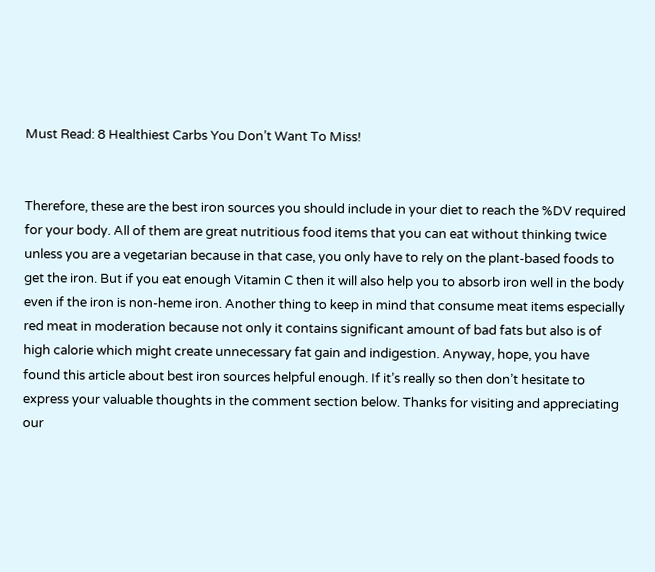Must Read: 8 Healthiest Carbs You Don’t Want To Miss!


Therefore, these are the best iron sources you should include in your diet to reach the %DV required for your body. All of them are great nutritious food items that you can eat without thinking twice unless you are a vegetarian because in that case, you only have to rely on the plant-based foods to get the iron. But if you eat enough Vitamin C then it will also help you to absorb iron well in the body even if the iron is non-heme iron. Another thing to keep in mind that consume meat items especially red meat in moderation because not only it contains significant amount of bad fats but also is of high calorie which might create unnecessary fat gain and indigestion. Anyway, hope, you have found this article about best iron sources helpful enough. If it’s really so then don’t hesitate to express your valuable thoughts in the comment section below. Thanks for visiting and appreciating our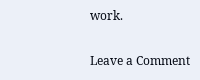work.

Leave a Comment